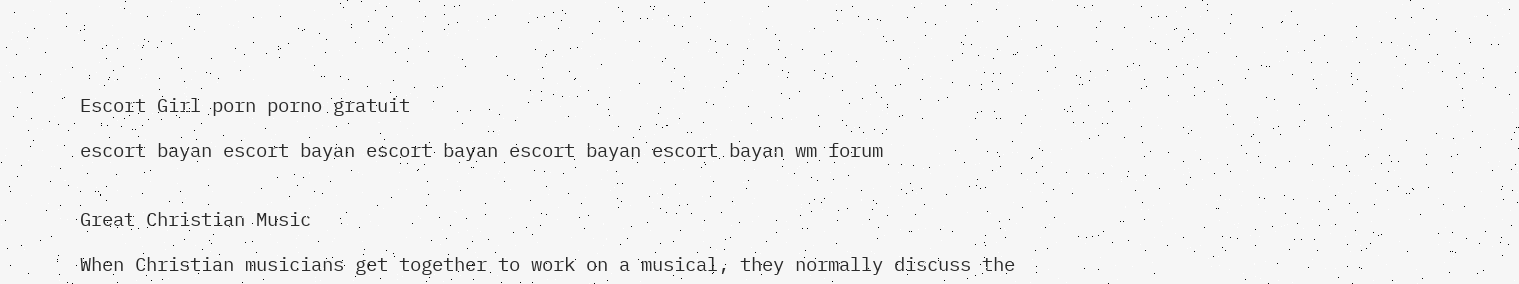Escort Girl porn porno gratuit

escort bayan escort bayan escort bayan escort bayan escort bayan wm forum


Great Christian Music

When Christian musicians get together to work on a musical, they normally discuss the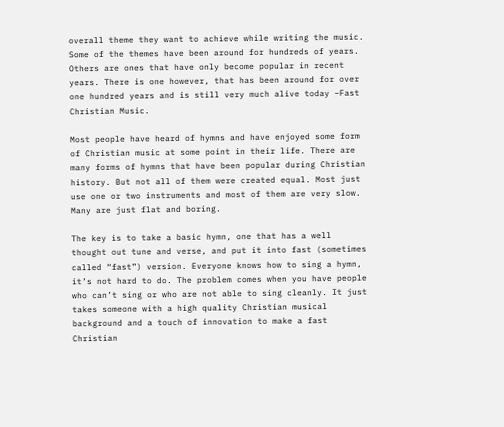overall theme they want to achieve while writing the music. Some of the themes have been around for hundreds of years. Others are ones that have only become popular in recent years. There is one however, that has been around for over one hundred years and is still very much alive today –Fast Christian Music.

Most people have heard of hymns and have enjoyed some form of Christian music at some point in their life. There are many forms of hymns that have been popular during Christian history. But not all of them were created equal. Most just use one or two instruments and most of them are very slow. Many are just flat and boring.

The key is to take a basic hymn, one that has a well thought out tune and verse, and put it into fast (sometimes called “fast”) version. Everyone knows how to sing a hymn, it’s not hard to do. The problem comes when you have people who can’t sing or who are not able to sing cleanly. It just takes someone with a high quality Christian musical background and a touch of innovation to make a fast Christian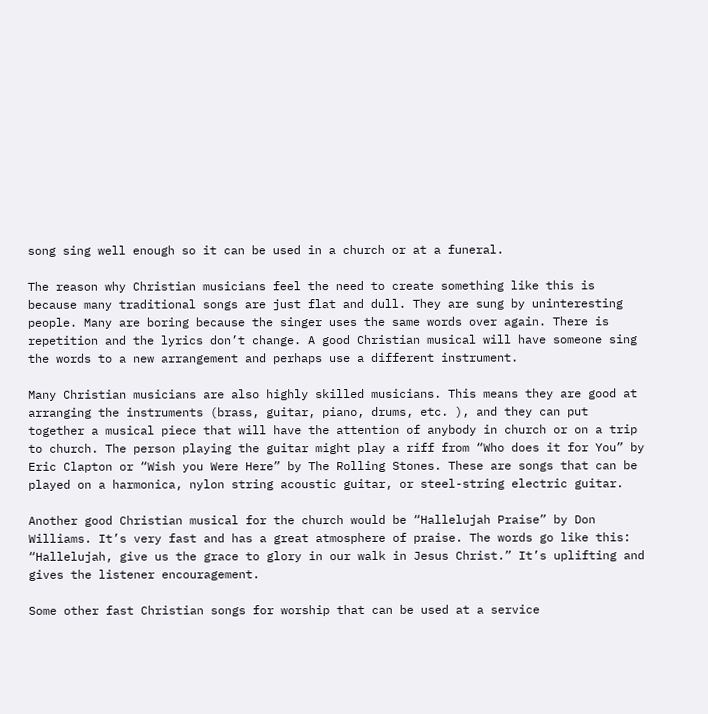song sing well enough so it can be used in a church or at a funeral.

The reason why Christian musicians feel the need to create something like this is because many traditional songs are just flat and dull. They are sung by uninteresting people. Many are boring because the singer uses the same words over again. There is repetition and the lyrics don’t change. A good Christian musical will have someone sing the words to a new arrangement and perhaps use a different instrument.

Many Christian musicians are also highly skilled musicians. This means they are good at arranging the instruments (brass, guitar, piano, drums, etc. ), and they can put together a musical piece that will have the attention of anybody in church or on a trip to church. The person playing the guitar might play a riff from “Who does it for You” by Eric Clapton or “Wish you Were Here” by The Rolling Stones. These are songs that can be played on a harmonica, nylon string acoustic guitar, or steel-string electric guitar.

Another good Christian musical for the church would be “Hallelujah Praise” by Don Williams. It’s very fast and has a great atmosphere of praise. The words go like this: “Hallelujah, give us the grace to glory in our walk in Jesus Christ.” It’s uplifting and gives the listener encouragement.

Some other fast Christian songs for worship that can be used at a service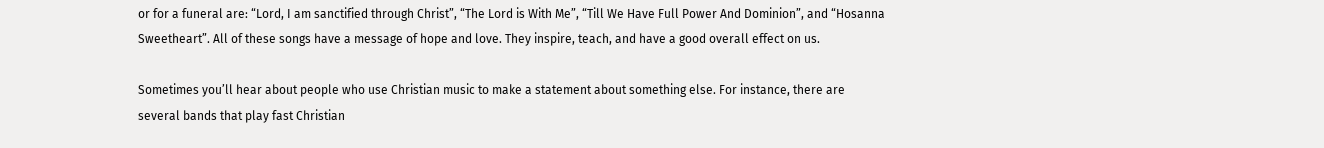or for a funeral are: “Lord, I am sanctified through Christ”, “The Lord is With Me”, “Till We Have Full Power And Dominion”, and “Hosanna Sweetheart”. All of these songs have a message of hope and love. They inspire, teach, and have a good overall effect on us.

Sometimes you’ll hear about people who use Christian music to make a statement about something else. For instance, there are several bands that play fast Christian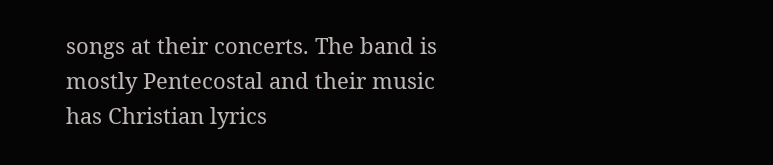songs at their concerts. The band is mostly Pentecostal and their music has Christian lyrics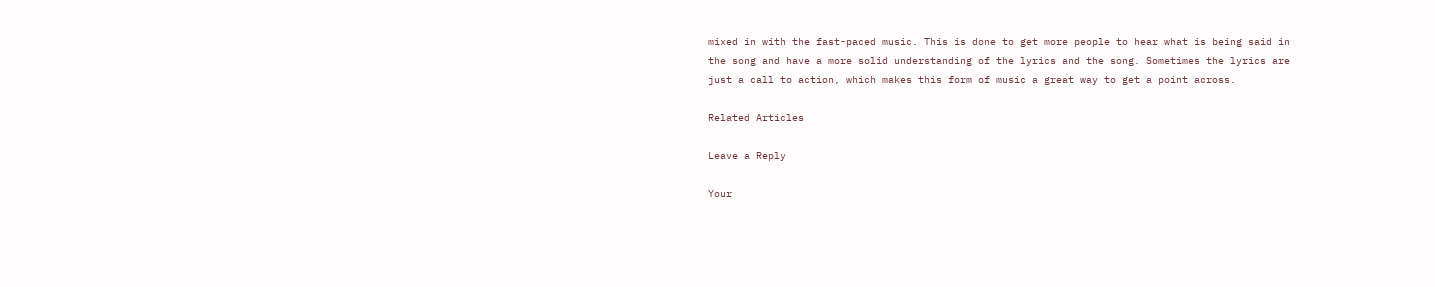mixed in with the fast-paced music. This is done to get more people to hear what is being said in the song and have a more solid understanding of the lyrics and the song. Sometimes the lyrics are just a call to action, which makes this form of music a great way to get a point across.

Related Articles

Leave a Reply

Your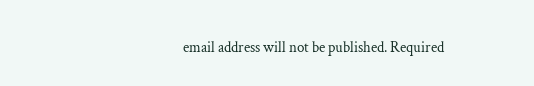email address will not be published. Required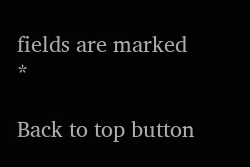fields are marked *

Back to top button